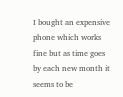I bought an expensive phone which works fine but as time goes by each new month it seems to be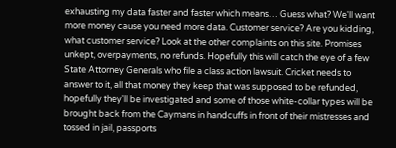exhausting my data faster and faster which means… Guess what? We'll want more money cause you need more data. Customer service? Are you kidding, what customer service? Look at the other complaints on this site. Promises unkept, overpayments, no refunds. Hopefully this will catch the eye of a few State Attorney Generals who file a class action lawsuit. Cricket needs to answer to it, all that money they keep that was supposed to be refunded, hopefully they'll be investigated and some of those white-collar types will be brought back from the Caymans in handcuffs in front of their mistresses and tossed in jail, passports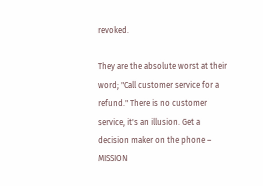revoked.

They are the absolute worst at their word; "Call customer service for a refund." There is no customer service, it's an illusion. Get a decision maker on the phone – MISSION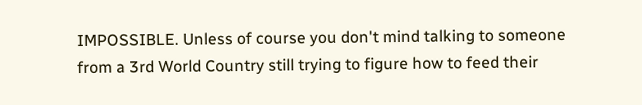IMPOSSIBLE. Unless of course you don't mind talking to someone from a 3rd World Country still trying to figure how to feed their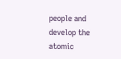people and develop the atomic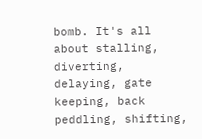bomb. It's all about stalling, diverting, delaying, gate keeping, back peddling, shifting,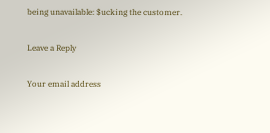being unavailable: $ucking the customer.

Leave a Reply

Your email address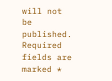will not be published. Required fields are marked *